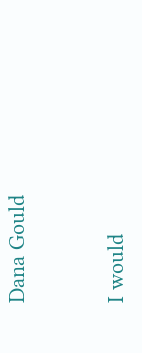Dana Gould


I would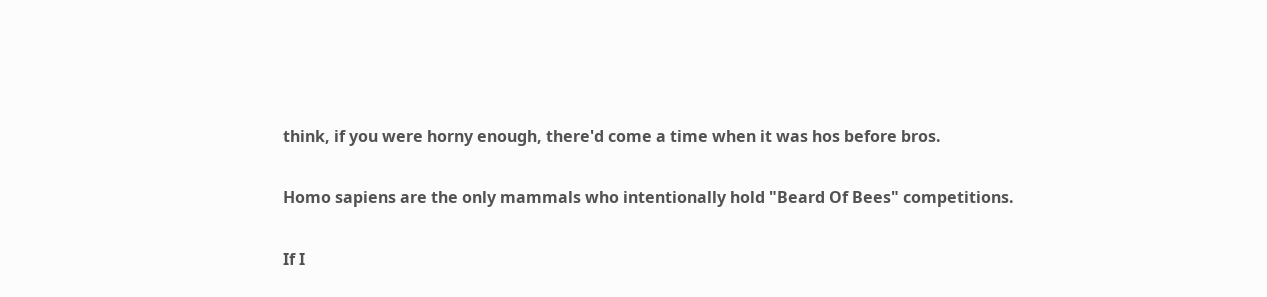think, if you were horny enough, there'd come a time when it was hos before bros.

Homo sapiens are the only mammals who intentionally hold "Beard Of Bees" competitions.

If I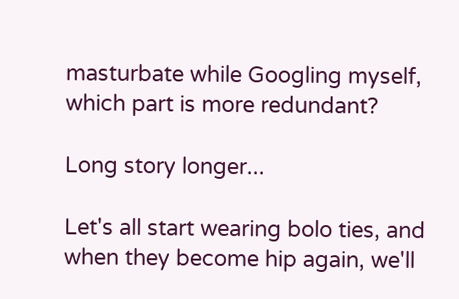masturbate while Googling myself, which part is more redundant?

Long story longer...

Let's all start wearing bolo ties, and when they become hip again, we'll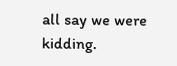all say we were kidding.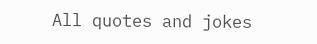All quotes and jokes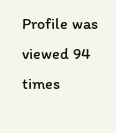Profile was viewed 94 times